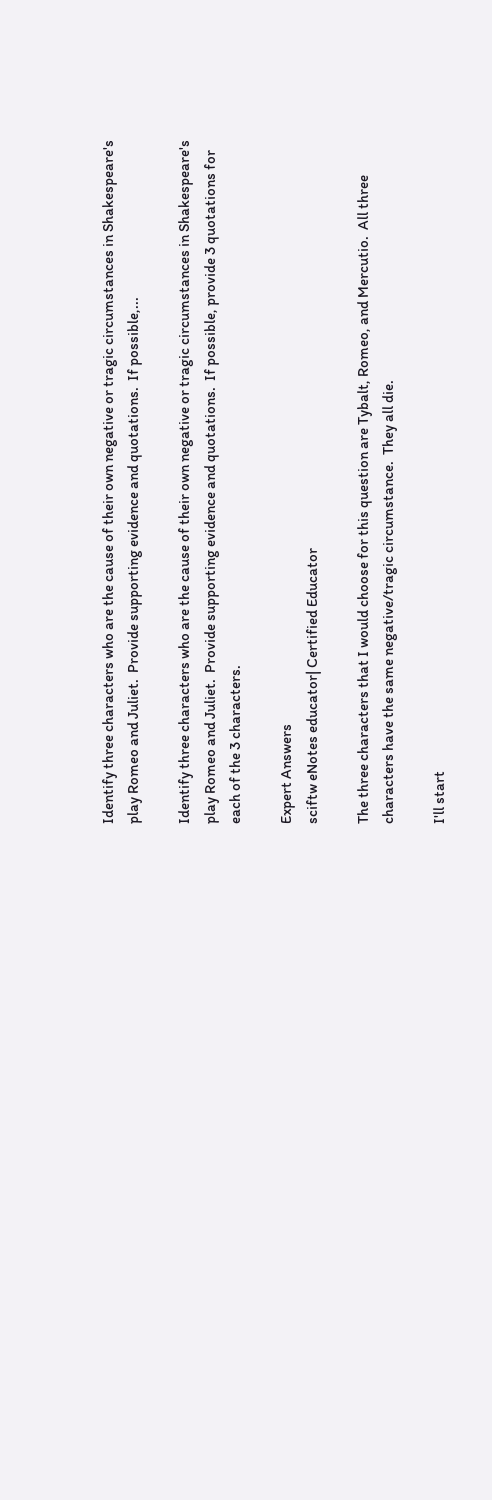Identify three characters who are the cause of their own negative or tragic circumstances in Shakespeare's play Romeo and Juliet.  Provide supporting evidence and quotations.  If possible,...

Identify three characters who are the cause of their own negative or tragic circumstances in Shakespeare's play Romeo and Juliet.  Provide supporting evidence and quotations.  If possible, provide 3 quotations for each of the 3 characters.

Expert Answers
sciftw eNotes educator| Certified Educator

The three characters that I would choose for this question are Tybalt, Romeo, and Mercutio.  All three characters have the same negative/tragic circumstance.  They all die.

I'll start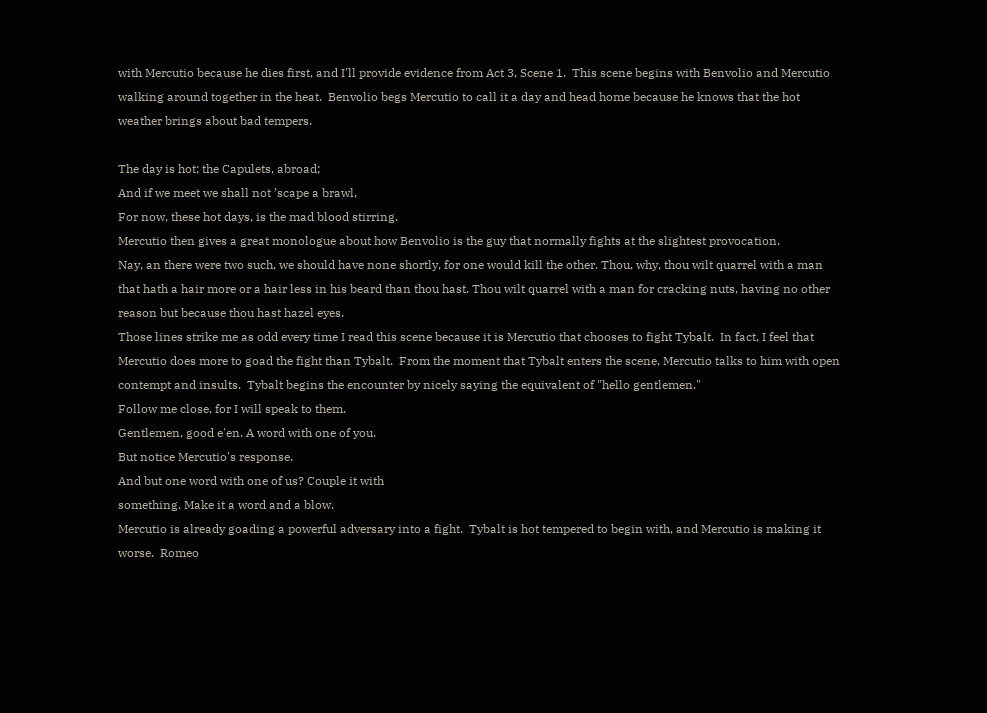with Mercutio because he dies first, and I'll provide evidence from Act 3, Scene 1.  This scene begins with Benvolio and Mercutio walking around together in the heat.  Benvolio begs Mercutio to call it a day and head home because he knows that the hot weather brings about bad tempers.

The day is hot; the Capulets, abroad;
And if we meet we shall not ’scape a brawl,
For now, these hot days, is the mad blood stirring.
Mercutio then gives a great monologue about how Benvolio is the guy that normally fights at the slightest provocation.
Nay, an there were two such, we should have none shortly, for one would kill the other. Thou, why, thou wilt quarrel with a man that hath a hair more or a hair less in his beard than thou hast. Thou wilt quarrel with a man for cracking nuts, having no other reason but because thou hast hazel eyes.
Those lines strike me as odd every time I read this scene because it is Mercutio that chooses to fight Tybalt.  In fact, I feel that Mercutio does more to goad the fight than Tybalt.  From the moment that Tybalt enters the scene, Mercutio talks to him with open contempt and insults.  Tybalt begins the encounter by nicely saying the equivalent of "hello gentlemen."
Follow me close, for I will speak to them.
Gentlemen, good e'en. A word with one of you.
But notice Mercutio's response.
And but one word with one of us? Couple it with
something. Make it a word and a blow.
Mercutio is already goading a powerful adversary into a fight.  Tybalt is hot tempered to begin with, and Mercutio is making it worse.  Romeo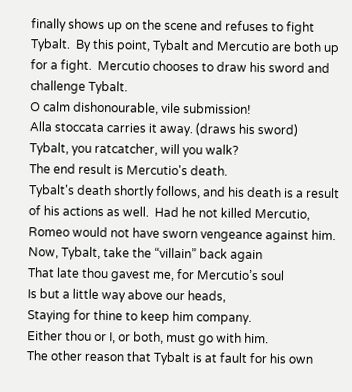finally shows up on the scene and refuses to fight Tybalt.  By this point, Tybalt and Mercutio are both up for a fight.  Mercutio chooses to draw his sword and challenge Tybalt.
O calm dishonourable, vile submission!
Alla stoccata carries it away. (draws his sword)
Tybalt, you ratcatcher, will you walk?
The end result is Mercutio's death.
Tybalt's death shortly follows, and his death is a result of his actions as well.  Had he not killed Mercutio, Romeo would not have sworn vengeance against him.
Now, Tybalt, take the “villain” back again
That late thou gavest me, for Mercutio’s soul
Is but a little way above our heads,
Staying for thine to keep him company.
Either thou or I, or both, must go with him.
The other reason that Tybalt is at fault for his own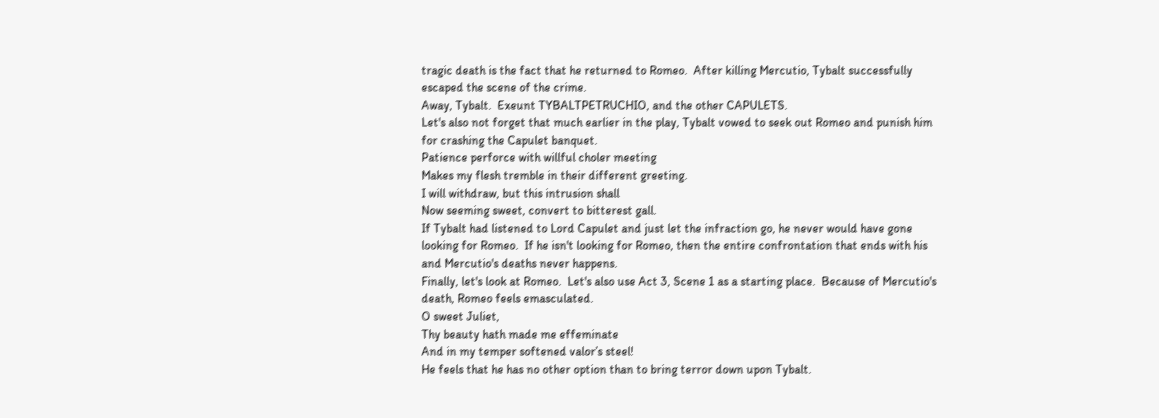tragic death is the fact that he returned to Romeo.  After killing Mercutio, Tybalt successfully escaped the scene of the crime.
Away, Tybalt.  Exeunt TYBALTPETRUCHIO, and the other CAPULETS.
Let's also not forget that much earlier in the play, Tybalt vowed to seek out Romeo and punish him for crashing the Capulet banquet.
Patience perforce with willful choler meeting
Makes my flesh tremble in their different greeting.
I will withdraw, but this intrusion shall
Now seeming sweet, convert to bitterest gall.
If Tybalt had listened to Lord Capulet and just let the infraction go, he never would have gone looking for Romeo.  If he isn't looking for Romeo, then the entire confrontation that ends with his and Mercutio's deaths never happens.
Finally, let's look at Romeo.  Let's also use Act 3, Scene 1 as a starting place.  Because of Mercutio's death, Romeo feels emasculated.
O sweet Juliet,
Thy beauty hath made me effeminate
And in my temper softened valor’s steel!
He feels that he has no other option than to bring terror down upon Tybalt.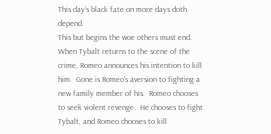This day’s black fate on more days doth depend.
This but begins the woe others must end.
When Tybalt returns to the scene of the crime, Romeo announces his intention to kill him.  Gone is Romeo's aversion to fighting a new family member of his.  Romeo chooses to seek violent revenge.  He chooses to fight Tybalt, and Romeo chooses to kill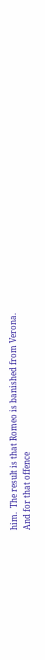him.  The result is that Romeo is banished from Verona.
And for that offence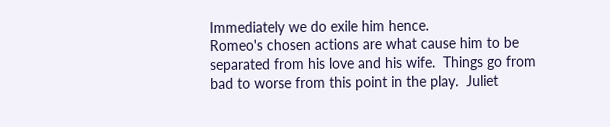Immediately we do exile him hence.
Romeo's chosen actions are what cause him to be separated from his love and his wife.  Things go from bad to worse from this point in the play.  Juliet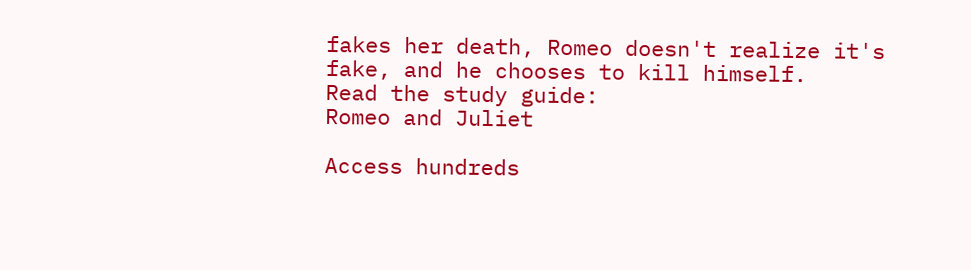fakes her death, Romeo doesn't realize it's fake, and he chooses to kill himself.
Read the study guide:
Romeo and Juliet

Access hundreds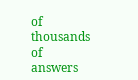of thousands of answers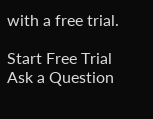with a free trial.

Start Free Trial
Ask a Question